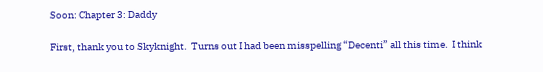Soon: Chapter 3: Daddy

First, thank you to Skyknight.  Turns out I had been misspelling “Decenti” all this time.  I think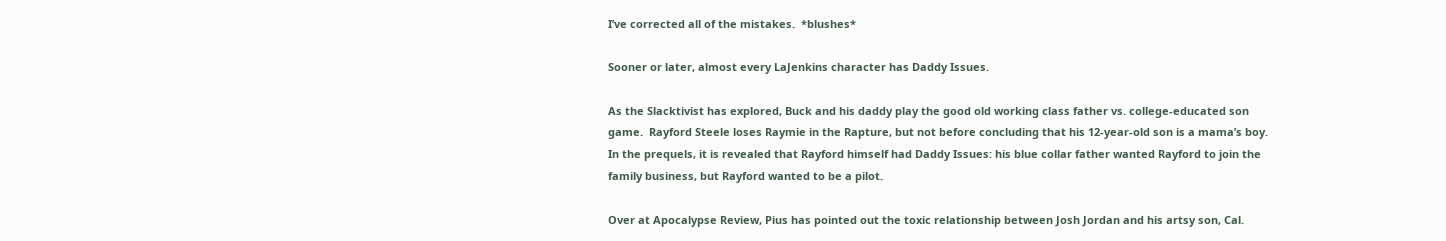I’ve corrected all of the mistakes.  *blushes*

Sooner or later, almost every LaJenkins character has Daddy Issues.

As the Slacktivist has explored, Buck and his daddy play the good old working class father vs. college-educated son game.  Rayford Steele loses Raymie in the Rapture, but not before concluding that his 12-year-old son is a mama’s boy.  In the prequels, it is revealed that Rayford himself had Daddy Issues: his blue collar father wanted Rayford to join the family business, but Rayford wanted to be a pilot.

Over at Apocalypse Review, Pius has pointed out the toxic relationship between Josh Jordan and his artsy son, Cal.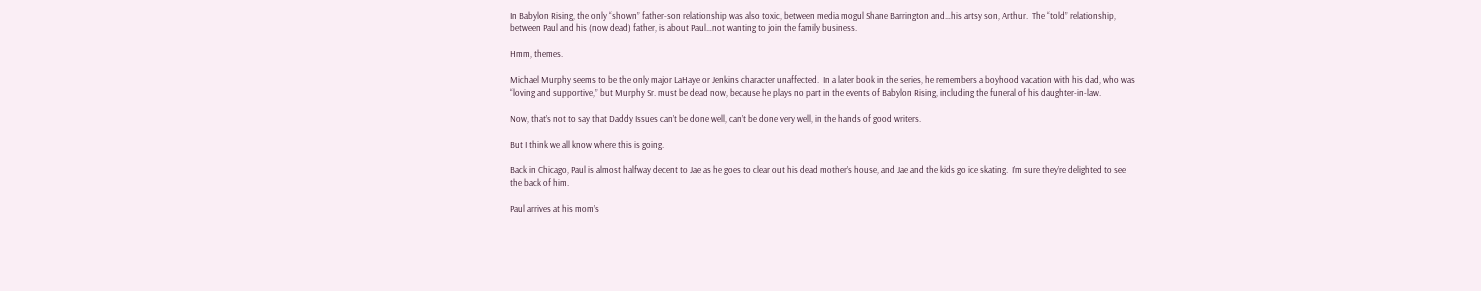In Babylon Rising, the only “shown” father-son relationship was also toxic, between media mogul Shane Barrington and…his artsy son, Arthur.  The “told” relationship, between Paul and his (now dead) father, is about Paul…not wanting to join the family business.

Hmm, themes.

Michael Murphy seems to be the only major LaHaye or Jenkins character unaffected.  In a later book in the series, he remembers a boyhood vacation with his dad, who was “loving and supportive,” but Murphy Sr. must be dead now, because he plays no part in the events of Babylon Rising, including the funeral of his daughter-in-law.

Now, that’s not to say that Daddy Issues can’t be done well, can’t be done very well, in the hands of good writers.

But I think we all know where this is going.

Back in Chicago, Paul is almost halfway decent to Jae as he goes to clear out his dead mother’s house, and Jae and the kids go ice skating.  I’m sure they’re delighted to see the back of him.

Paul arrives at his mom’s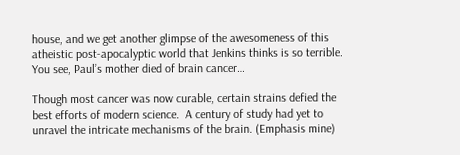house, and we get another glimpse of the awesomeness of this atheistic post-apocalyptic world that Jenkins thinks is so terrible.  You see, Paul’s mother died of brain cancer…

Though most cancer was now curable, certain strains defied the best efforts of modern science.  A century of study had yet to unravel the intricate mechanisms of the brain. (Emphasis mine)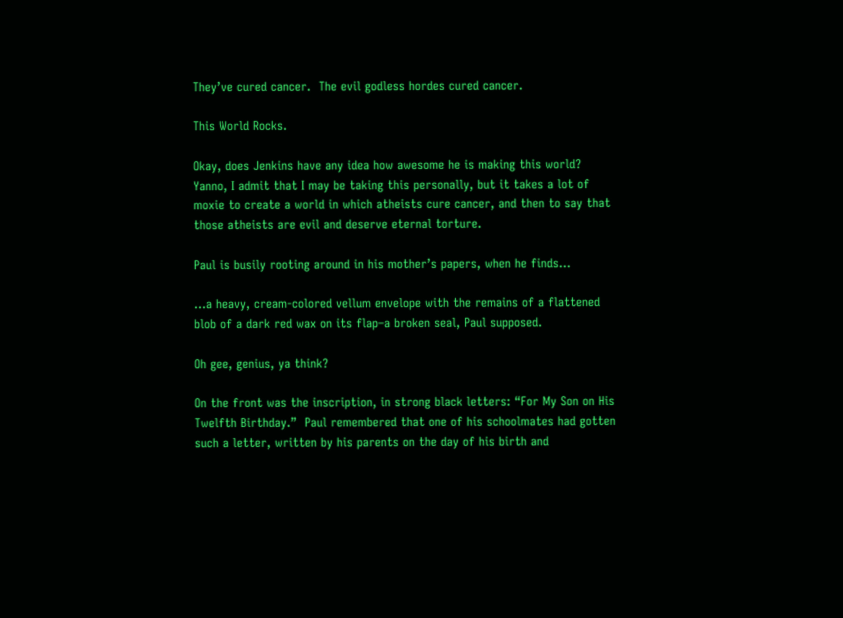They’ve cured cancer.  The evil godless hordes cured cancer.

This World Rocks.

Okay, does Jenkins have any idea how awesome he is making this world?  Yanno, I admit that I may be taking this personally, but it takes a lot of moxie to create a world in which atheists cure cancer, and then to say that those atheists are evil and deserve eternal torture.

Paul is busily rooting around in his mother’s papers, when he finds…

…a heavy, cream-colored vellum envelope with the remains of a flattened blob of a dark red wax on its flap–a broken seal, Paul supposed.

Oh gee, genius, ya think?

On the front was the inscription, in strong black letters: “For My Son on His Twelfth Birthday.”  Paul remembered that one of his schoolmates had gotten such a letter, written by his parents on the day of his birth and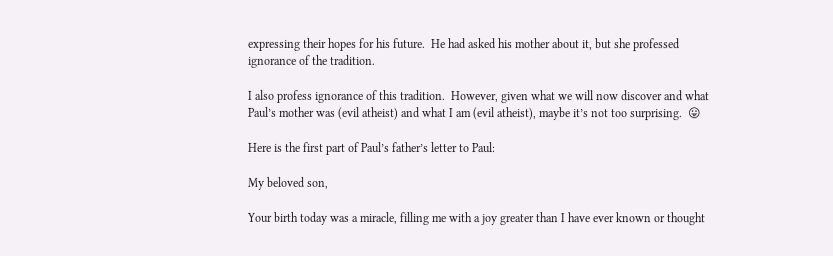expressing their hopes for his future.  He had asked his mother about it, but she professed ignorance of the tradition.

I also profess ignorance of this tradition.  However, given what we will now discover and what Paul’s mother was (evil atheist) and what I am (evil atheist), maybe it’s not too surprising.  😛

Here is the first part of Paul’s father’s letter to Paul:

My beloved son,

Your birth today was a miracle, filling me with a joy greater than I have ever known or thought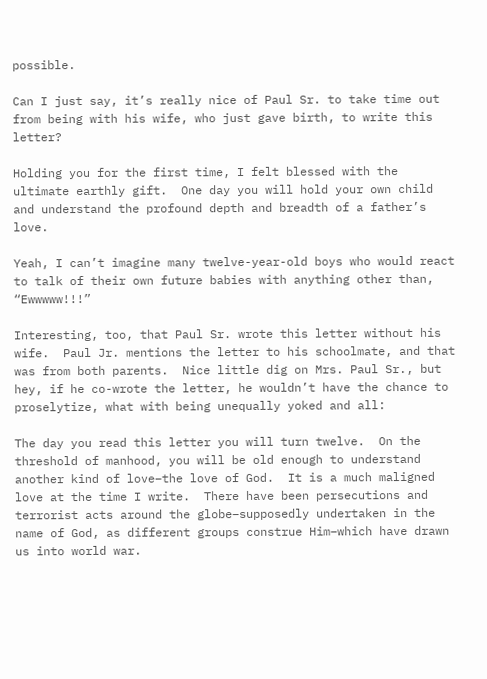possible.

Can I just say, it’s really nice of Paul Sr. to take time out from being with his wife, who just gave birth, to write this letter?

Holding you for the first time, I felt blessed with the ultimate earthly gift.  One day you will hold your own child and understand the profound depth and breadth of a father’s love.

Yeah, I can’t imagine many twelve-year-old boys who would react to talk of their own future babies with anything other than, “Ewwwww!!!”

Interesting, too, that Paul Sr. wrote this letter without his wife.  Paul Jr. mentions the letter to his schoolmate, and that was from both parents.  Nice little dig on Mrs. Paul Sr., but hey, if he co-wrote the letter, he wouldn’t have the chance to proselytize, what with being unequally yoked and all:

The day you read this letter you will turn twelve.  On the threshold of manhood, you will be old enough to understand another kind of love–the love of God.  It is a much maligned love at the time I write.  There have been persecutions and terrorist acts around the globe–supposedly undertaken in the name of God, as different groups construe Him–which have drawn us into world war.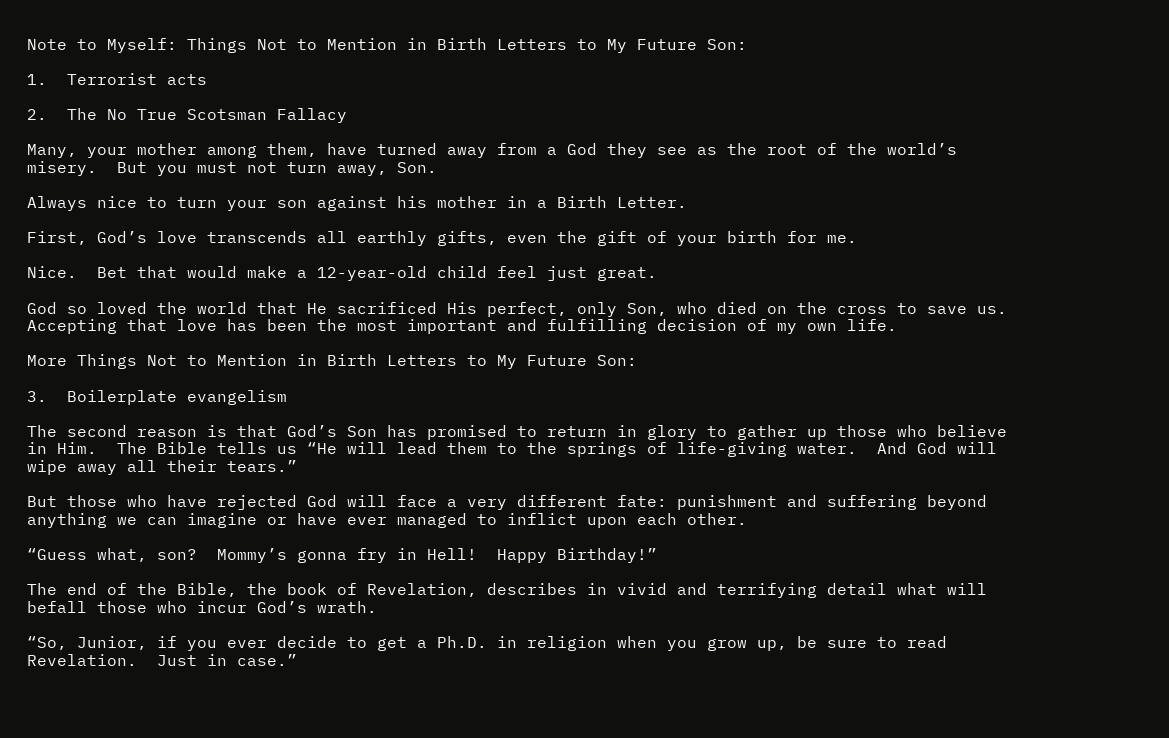Note to Myself: Things Not to Mention in Birth Letters to My Future Son:

1.  Terrorist acts

2.  The No True Scotsman Fallacy

Many, your mother among them, have turned away from a God they see as the root of the world’s misery.  But you must not turn away, Son.

Always nice to turn your son against his mother in a Birth Letter.

First, God’s love transcends all earthly gifts, even the gift of your birth for me.

Nice.  Bet that would make a 12-year-old child feel just great.

God so loved the world that He sacrificed His perfect, only Son, who died on the cross to save us.  Accepting that love has been the most important and fulfilling decision of my own life.

More Things Not to Mention in Birth Letters to My Future Son:

3.  Boilerplate evangelism

The second reason is that God’s Son has promised to return in glory to gather up those who believe in Him.  The Bible tells us “He will lead them to the springs of life-giving water.  And God will wipe away all their tears.”

But those who have rejected God will face a very different fate: punishment and suffering beyond anything we can imagine or have ever managed to inflict upon each other.

“Guess what, son?  Mommy’s gonna fry in Hell!  Happy Birthday!”

The end of the Bible, the book of Revelation, describes in vivid and terrifying detail what will befall those who incur God’s wrath.

“So, Junior, if you ever decide to get a Ph.D. in religion when you grow up, be sure to read Revelation.  Just in case.”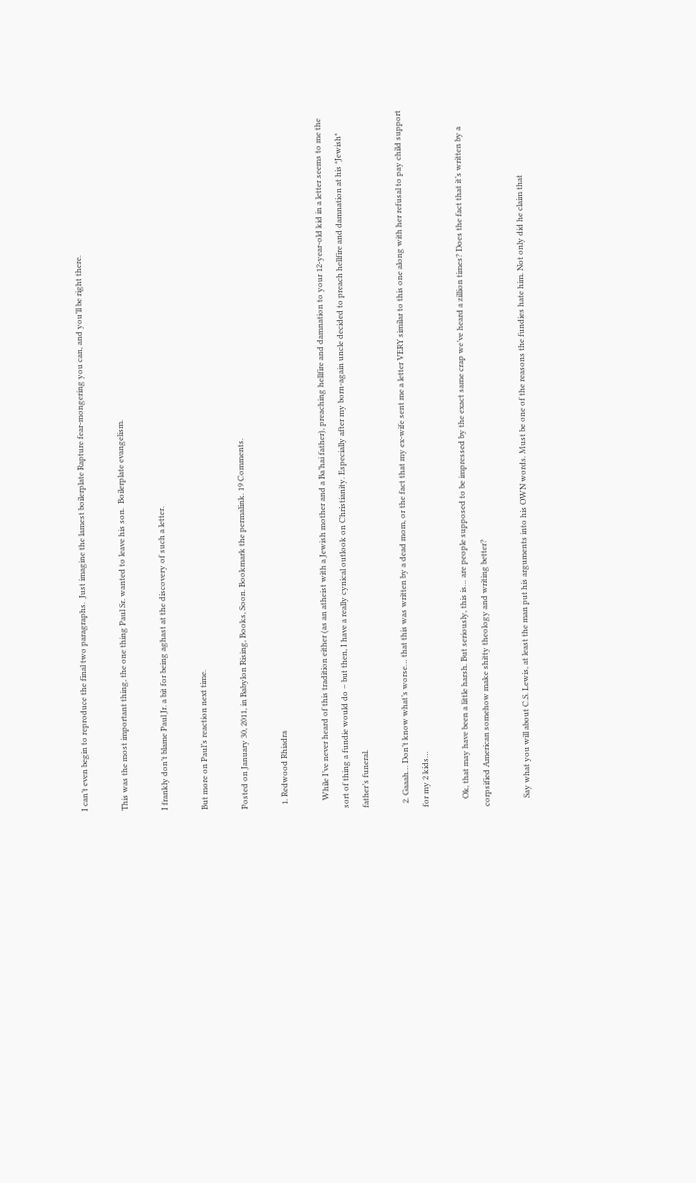I can’t even begin to reproduce the final two paragraphs.  Just imagine the lamest boilerplate Rapture fear-mongering you can, and you’ll be right there.

This was the most important thing, the one thing Paul Sr. wanted to leave his son.  Boilerplate evangelism.

I frankly don’t blame Paul Jr. a bit for being aghast at the discovery of such a letter.

But more on Paul’s reaction next time.

Posted on January 30, 2011, in Babylon Rising, Books, Soon. Bookmark the permalink. 19 Comments.

  1. Redwood Rhiadra

    While I’ve never heard of this tradition either (as an atheist with a Jewish mother and a Ba’hai father), preaching hellfire and damnation to your 12-year-old kid in a letter seems to me the sort of thing a fundie would do – but then, I have a really cynical outlook on Christianity. Especially after my born-again uncle decided to preach hellfire and damnation at his *Jewish* father’s funeral.

  2. Gaaah… Don’t know what’s worse… that this was written by a dead mom, or the fact that my ex-wife sent me a letter VERY similar to this one along with her refusal to pay child support for my 2 kids…

    Ok, that may have been a little harsh. But seriously, this is… are people supposed to be impressed by the exact same crap we’ve heard a zillion times? Does the fact that it’s written by a corpsified American somehow make shitty theology and writing better?

    Say what you will about C.S. Lewis, at least the man put his arguments into his OWN words. Must be one of the reasons the fundies hate him. Not only did he claim that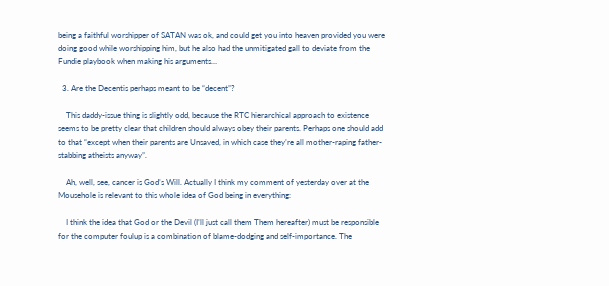being a faithful worshipper of SATAN was ok, and could get you into heaven provided you were doing good while worshipping him, but he also had the unmitigated gall to deviate from the Fundie playbook when making his arguments…

  3. Are the Decentis perhaps meant to be “decent”?

    This daddy-issue thing is slightly odd, because the RTC hierarchical approach to existence seems to be pretty clear that children should always obey their parents. Perhaps one should add to that “except when their parents are Unsaved, in which case they’re all mother-raping father-stabbing atheists anyway”.

    Ah, well, see, cancer is God’s Will. Actually I think my comment of yesterday over at the Mousehole is relevant to this whole idea of God being in everything:

    I think the idea that God or the Devil (I’ll just call them Them hereafter) must be responsible for the computer foulup is a combination of blame-dodging and self-importance. The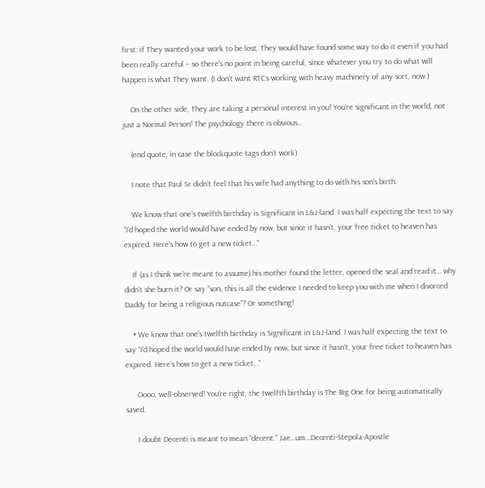first: if They wanted your work to be lost, They would have found some way to do it even if you had been really careful – so there’s no point in being careful, since whatever you try to do what will happen is what They want. (I don’t want RTCs working with heavy machinery of any sort, now.)

    On the other side, They are taking a personal interest in you! You’re significant in the world, not just a Normal Person! The psychology there is obvious…

    (end quote, in case the blockquote tags don’t work)

    I note that Paul Sr didn’t feel that his wife had anything to do with his son’s birth.

    We know that one’s twelfth birthday is Significant in L&J-land. I was half expecting the text to say “I’d hoped the world would have ended by now, but since it hasn’t, your free ticket to heaven has expired. Here’s how to get a new ticket…”

    If (as I think we’re meant to assume) his mother found the letter, opened the seal and read it… why didn’t she burn it? Or say “son, this is all the evidence I needed to keep you with me when I divorced Daddy for being a religious nutcase”? Or something!

    • We know that one’s twelfth birthday is Significant in L&J-land. I was half expecting the text to say “I’d hoped the world would have ended by now, but since it hasn’t, your free ticket to heaven has expired. Here’s how to get a new ticket…”

      Oooo, well-observed! You’re right, the twelfth birthday is The Big One for being automatically saved.

      I doubt Decenti is meant to mean “decent.” Jae…um…Decenti-Stepola-Apostle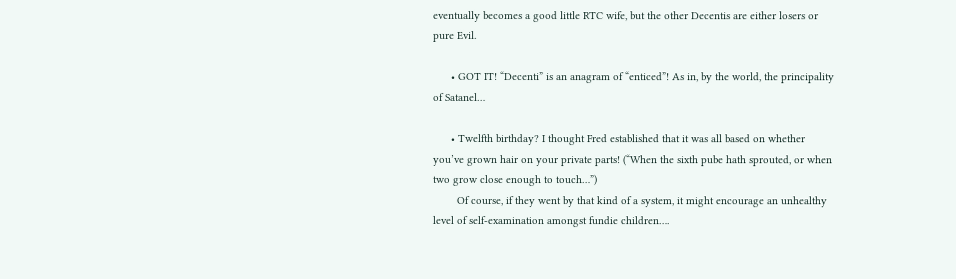eventually becomes a good little RTC wife, but the other Decentis are either losers or pure Evil.

      • GOT IT! “Decenti” is an anagram of “enticed”! As in, by the world, the principality of Satanel…

      • Twelfth birthday? I thought Fred established that it was all based on whether you’ve grown hair on your private parts! (“When the sixth pube hath sprouted, or when two grow close enough to touch…”)
        Of course, if they went by that kind of a system, it might encourage an unhealthy level of self-examination amongst fundie children….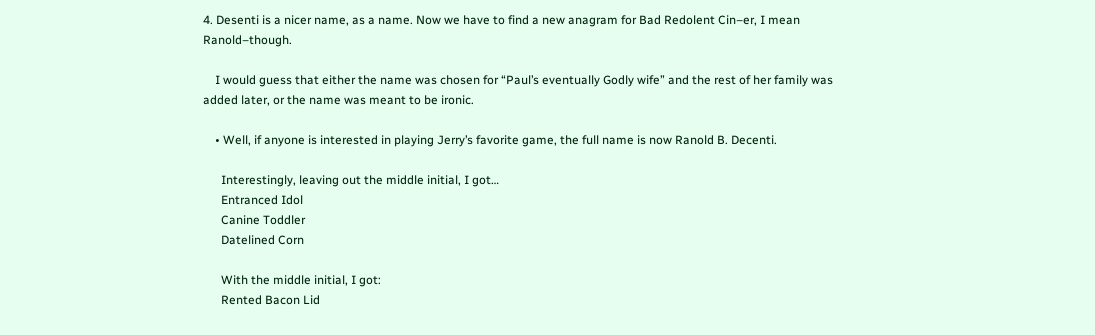4. Desenti is a nicer name, as a name. Now we have to find a new anagram for Bad Redolent Cin–er, I mean Ranold–though.

    I would guess that either the name was chosen for “Paul’s eventually Godly wife” and the rest of her family was added later, or the name was meant to be ironic.

    • Well, if anyone is interested in playing Jerry’s favorite game, the full name is now Ranold B. Decenti.

      Interestingly, leaving out the middle initial, I got…
      Entranced Idol
      Canine Toddler
      Datelined Corn

      With the middle initial, I got:
      Rented Bacon Lid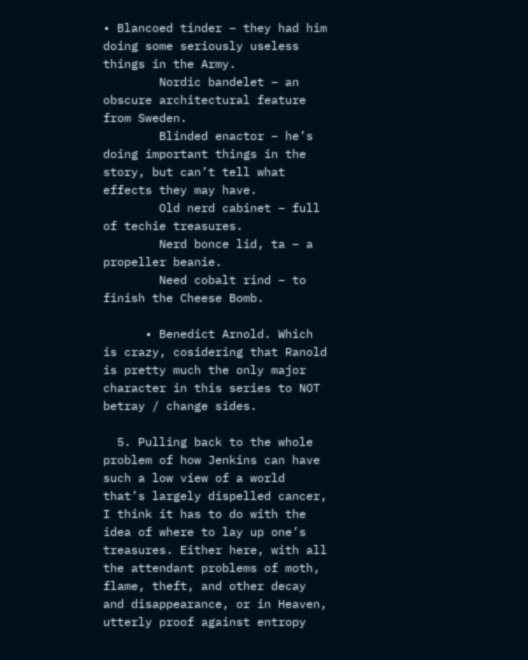• Blancoed tinder – they had him doing some seriously useless things in the Army.
        Nordic bandelet – an obscure architectural feature from Sweden.
        Blinded enactor – he’s doing important things in the story, but can’t tell what effects they may have.
        Old nerd cabinet – full of techie treasures.
        Nerd bonce lid, ta – a propeller beanie.
        Need cobalt rind – to finish the Cheese Bomb.

      • Benedict Arnold. Which is crazy, cosidering that Ranold is pretty much the only major character in this series to NOT betray / change sides.

  5. Pulling back to the whole problem of how Jenkins can have such a low view of a world that’s largely dispelled cancer, I think it has to do with the idea of where to lay up one’s treasures. Either here, with all the attendant problems of moth, flame, theft, and other decay and disappearance, or in Heaven, utterly proof against entropy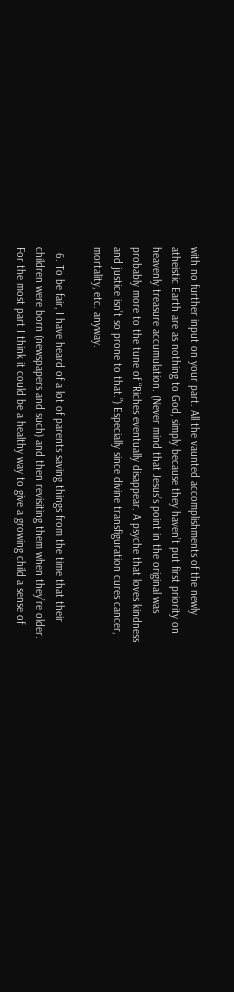with no further input on your part. All the vaunted accomplishments of the newly atheistic Earth are as nothing to God, simply because they haven’t put first priority on heavenly treasure accumulation. (Never mind that Jesus’s point in the original was probably more to the tune of “Riches eventually disappear. A psyche that loves kindness and justice isn’t so prone to that.”) Especially since divine transfiguration cures cancer, mortality, etc. anyway.

  6. To be fair, I have heard of a lot of parents saving things from the time that their children were born (newspapers and such) and then revisiting them when they’re older. For the most part I think it could be a healthy way to give a growing child a sense of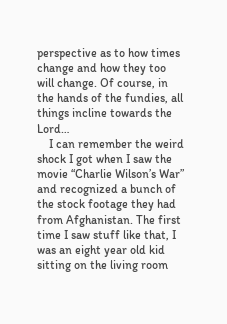perspective as to how times change and how they too will change. Of course, in the hands of the fundies, all things incline towards the Lord…
    I can remember the weird shock I got when I saw the movie “Charlie Wilson’s War” and recognized a bunch of the stock footage they had from Afghanistan. The first time I saw stuff like that, I was an eight year old kid sitting on the living room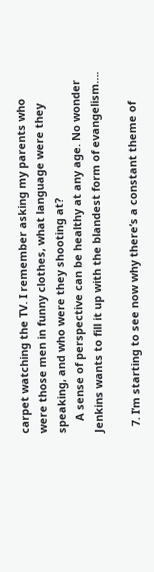carpet watching the TV. I remember asking my parents who were those men in funny clothes, what language were they speaking, and who were they shooting at?
    A sense of perspective can be healthy at any age. No wonder Jenkins wants to fill it up with the blandest form of evangelism….

  7. I’m starting to see now why there’s a constant theme of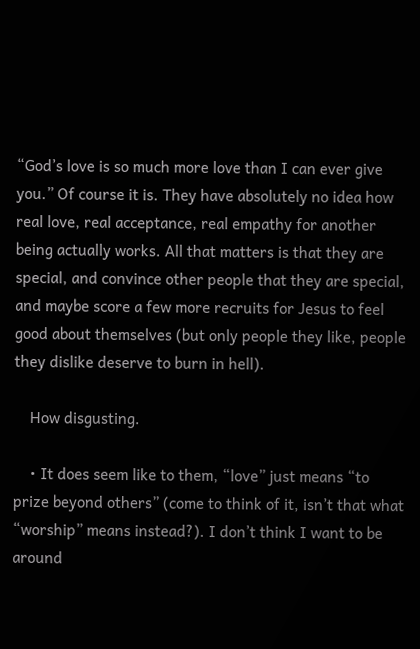“God’s love is so much more love than I can ever give you.” Of course it is. They have absolutely no idea how real love, real acceptance, real empathy for another being actually works. All that matters is that they are special, and convince other people that they are special, and maybe score a few more recruits for Jesus to feel good about themselves (but only people they like, people they dislike deserve to burn in hell).

    How disgusting.

    • It does seem like to them, “love” just means “to prize beyond others” (come to think of it, isn’t that what “worship” means instead?). I don’t think I want to be around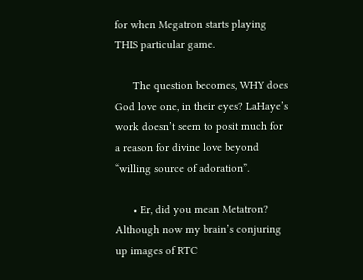for when Megatron starts playing THIS particular game.

      The question becomes, WHY does God love one, in their eyes? LaHaye’s work doesn’t seem to posit much for a reason for divine love beyond “willing source of adoration”.

      • Er, did you mean Metatron? Although now my brain’s conjuring up images of RTC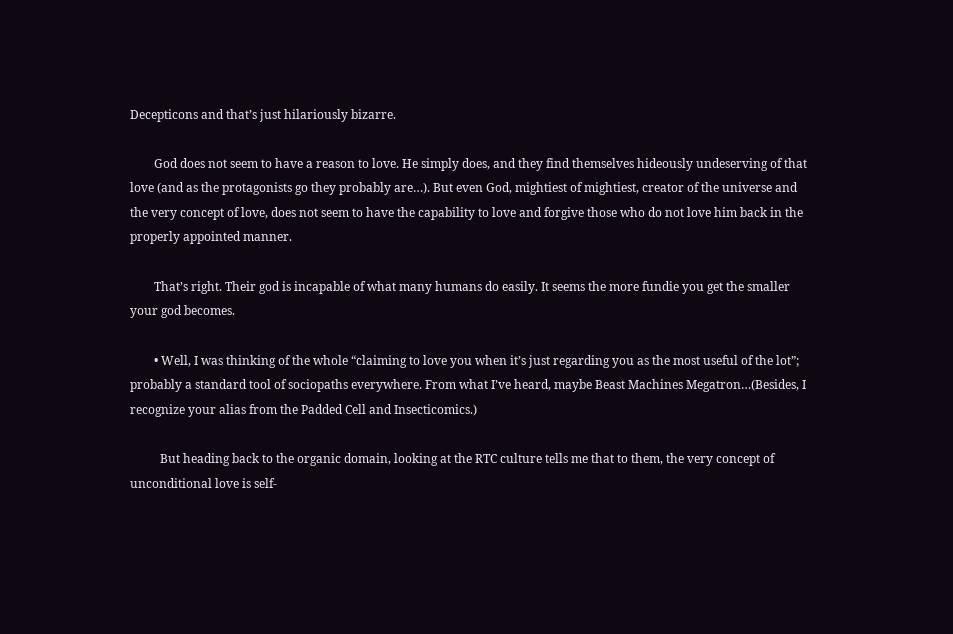Decepticons and that’s just hilariously bizarre.

        God does not seem to have a reason to love. He simply does, and they find themselves hideously undeserving of that love (and as the protagonists go they probably are…). But even God, mightiest of mightiest, creator of the universe and the very concept of love, does not seem to have the capability to love and forgive those who do not love him back in the properly appointed manner.

        That’s right. Their god is incapable of what many humans do easily. It seems the more fundie you get the smaller your god becomes.

        • Well, I was thinking of the whole “claiming to love you when it’s just regarding you as the most useful of the lot”; probably a standard tool of sociopaths everywhere. From what I’ve heard, maybe Beast Machines Megatron…(Besides, I recognize your alias from the Padded Cell and Insecticomics.)

          But heading back to the organic domain, looking at the RTC culture tells me that to them, the very concept of unconditional love is self-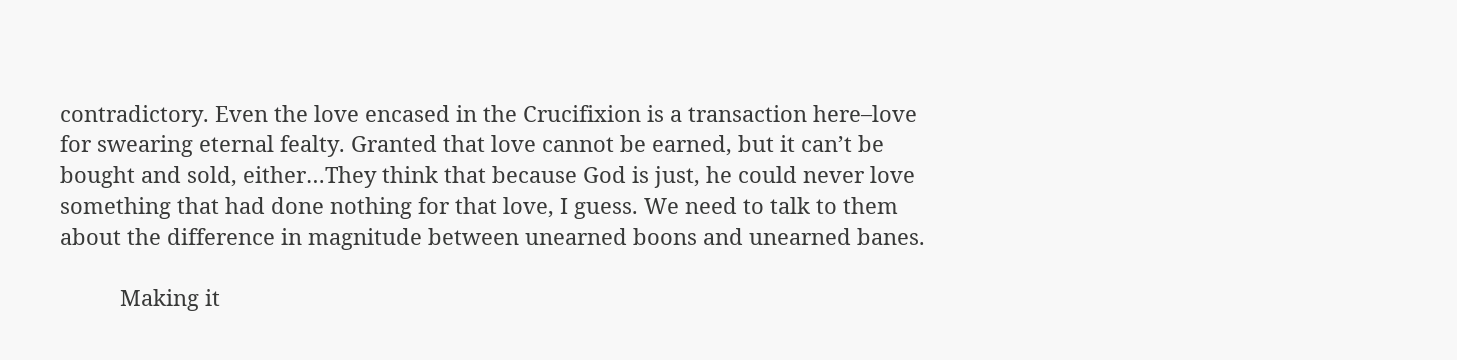contradictory. Even the love encased in the Crucifixion is a transaction here–love for swearing eternal fealty. Granted that love cannot be earned, but it can’t be bought and sold, either…They think that because God is just, he could never love something that had done nothing for that love, I guess. We need to talk to them about the difference in magnitude between unearned boons and unearned banes.

          Making it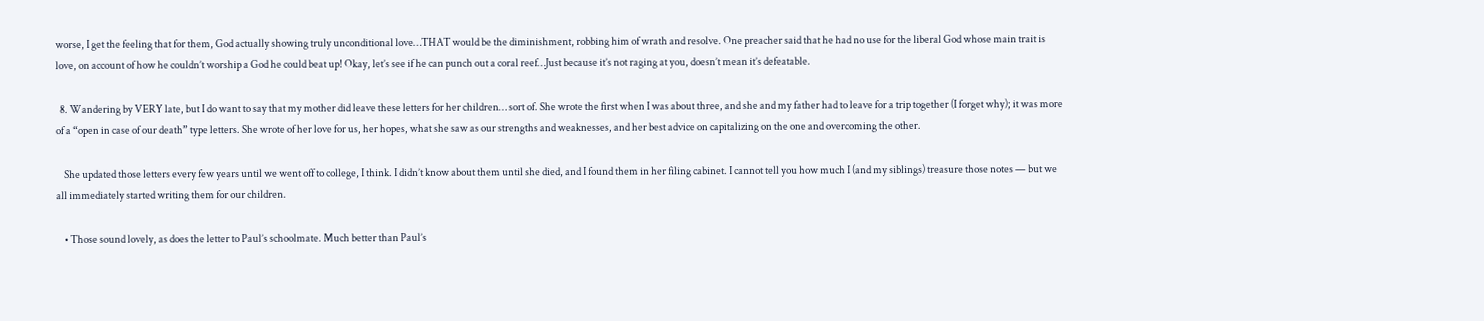worse, I get the feeling that for them, God actually showing truly unconditional love…THAT would be the diminishment, robbing him of wrath and resolve. One preacher said that he had no use for the liberal God whose main trait is love, on account of how he couldn’t worship a God he could beat up! Okay, let’s see if he can punch out a coral reef…Just because it’s not raging at you, doesn’t mean it’s defeatable.

  8. Wandering by VERY late, but I do want to say that my mother did leave these letters for her children… sort of. She wrote the first when I was about three, and she and my father had to leave for a trip together (I forget why); it was more of a “open in case of our death” type letters. She wrote of her love for us, her hopes, what she saw as our strengths and weaknesses, and her best advice on capitalizing on the one and overcoming the other.

    She updated those letters every few years until we went off to college, I think. I didn’t know about them until she died, and I found them in her filing cabinet. I cannot tell you how much I (and my siblings) treasure those notes — but we all immediately started writing them for our children.

    • Those sound lovely, as does the letter to Paul’s schoolmate. Much better than Paul’s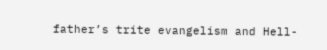father’s trite evangelism and Hell-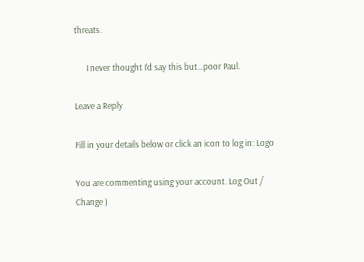threats.

      I never thought I’d say this but…poor Paul.

Leave a Reply

Fill in your details below or click an icon to log in: Logo

You are commenting using your account. Log Out /  Change )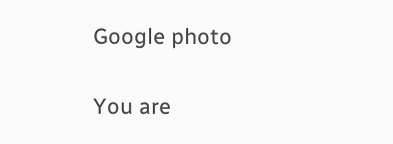Google photo

You are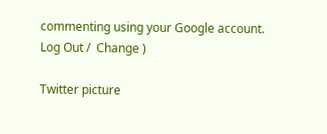commenting using your Google account. Log Out /  Change )

Twitter picture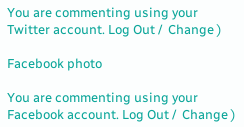You are commenting using your Twitter account. Log Out /  Change )

Facebook photo

You are commenting using your Facebook account. Log Out /  Change )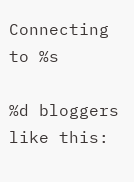Connecting to %s

%d bloggers like this: